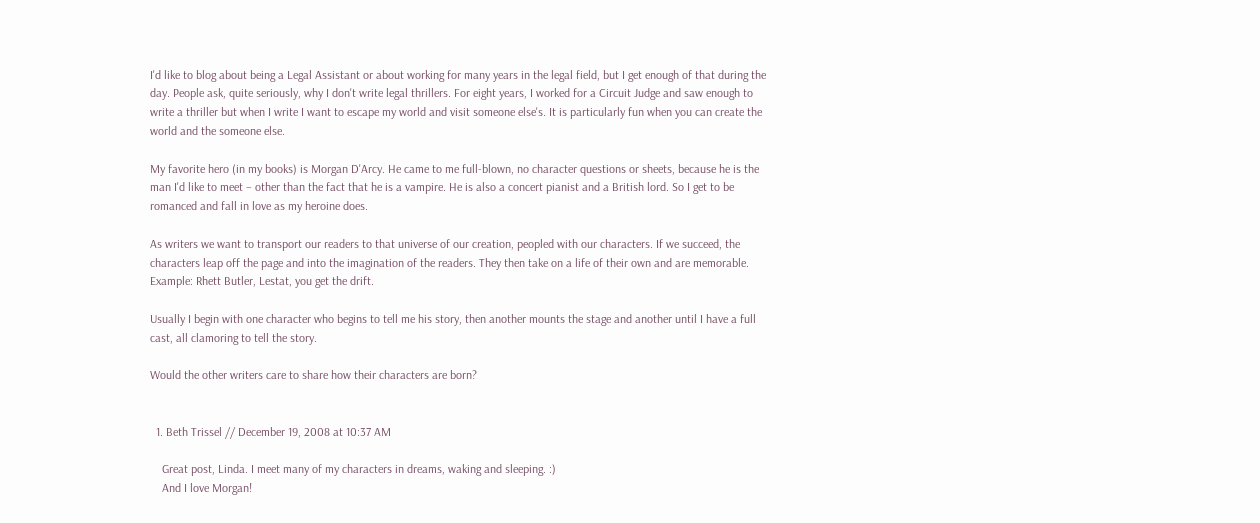I'd like to blog about being a Legal Assistant or about working for many years in the legal field, but I get enough of that during the day. People ask, quite seriously, why I don't write legal thrillers. For eight years, I worked for a Circuit Judge and saw enough to write a thriller but when I write I want to escape my world and visit someone else's. It is particularly fun when you can create the world and the someone else.

My favorite hero (in my books) is Morgan D'Arcy. He came to me full-blown, no character questions or sheets, because he is the man I'd like to meet – other than the fact that he is a vampire. He is also a concert pianist and a British lord. So I get to be romanced and fall in love as my heroine does.

As writers we want to transport our readers to that universe of our creation, peopled with our characters. If we succeed, the characters leap off the page and into the imagination of the readers. They then take on a life of their own and are memorable. Example: Rhett Butler, Lestat, you get the drift.

Usually I begin with one character who begins to tell me his story, then another mounts the stage and another until I have a full cast, all clamoring to tell the story.

Would the other writers care to share how their characters are born?


  1. Beth Trissel // December 19, 2008 at 10:37 AM

    Great post, Linda. I meet many of my characters in dreams, waking and sleeping. :)
    And I love Morgan!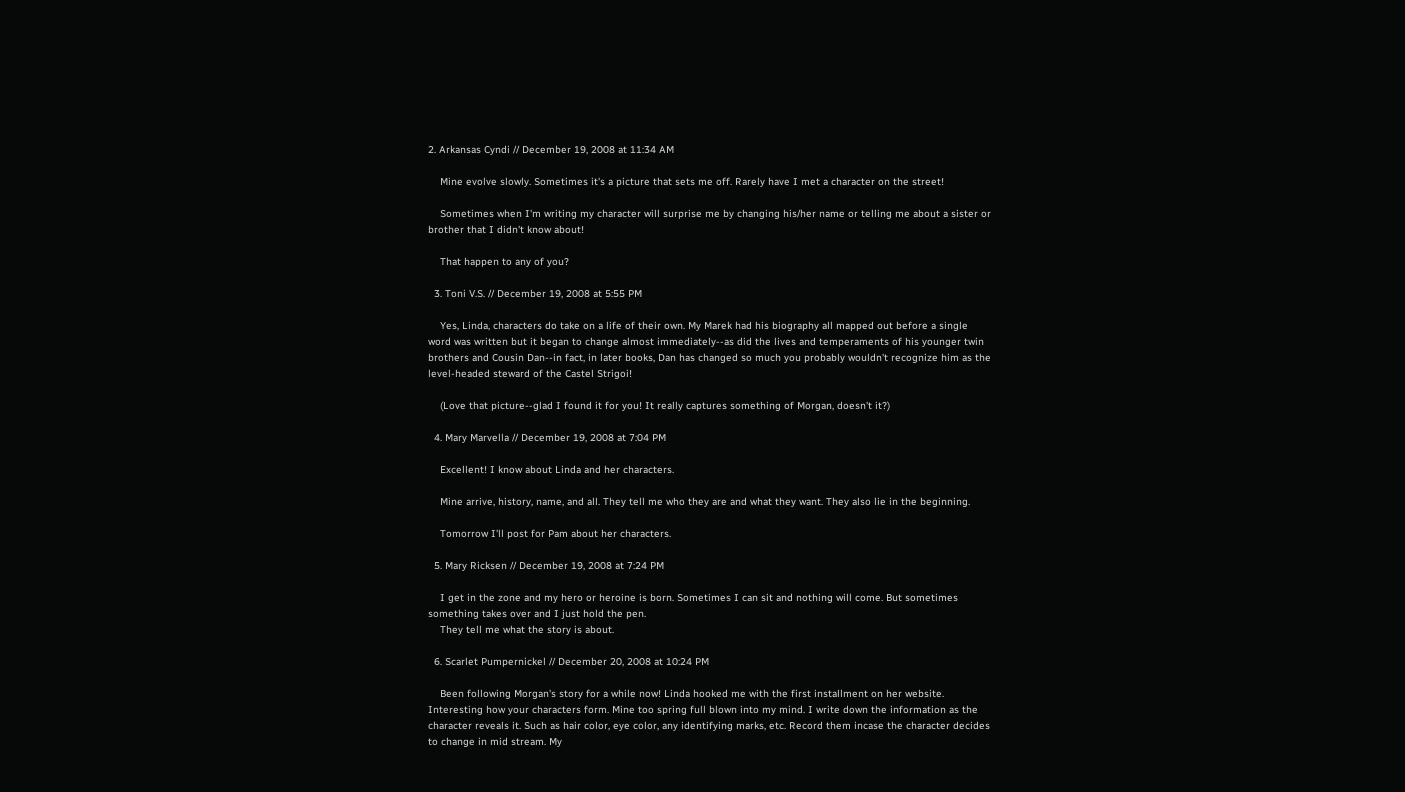2. Arkansas Cyndi // December 19, 2008 at 11:34 AM

    Mine evolve slowly. Sometimes it's a picture that sets me off. Rarely have I met a character on the street!

    Sometimes when I'm writing my character will surprise me by changing his/her name or telling me about a sister or brother that I didn't know about!

    That happen to any of you?

  3. Toni V.S. // December 19, 2008 at 5:55 PM

    Yes, Linda, characters do take on a life of their own. My Marek had his biography all mapped out before a single word was written but it began to change almost immediately--as did the lives and temperaments of his younger twin brothers and Cousin Dan--in fact, in later books, Dan has changed so much you probably wouldn't recognize him as the level-headed steward of the Castel Strigoi!

    (Love that picture--glad I found it for you! It really captures something of Morgan, doesn't it?)

  4. Mary Marvella // December 19, 2008 at 7:04 PM

    Excellent! I know about Linda and her characters.

    Mine arrive, history, name, and all. They tell me who they are and what they want. They also lie in the beginning.

    Tomorrow I'll post for Pam about her characters.

  5. Mary Ricksen // December 19, 2008 at 7:24 PM

    I get in the zone and my hero or heroine is born. Sometimes I can sit and nothing will come. But sometimes something takes over and I just hold the pen.
    They tell me what the story is about.

  6. Scarlet Pumpernickel // December 20, 2008 at 10:24 PM

    Been following Morgan's story for a while now! Linda hooked me with the first installment on her website. Interesting how your characters form. Mine too spring full blown into my mind. I write down the information as the character reveals it. Such as hair color, eye color, any identifying marks, etc. Record them incase the character decides to change in mid stream. My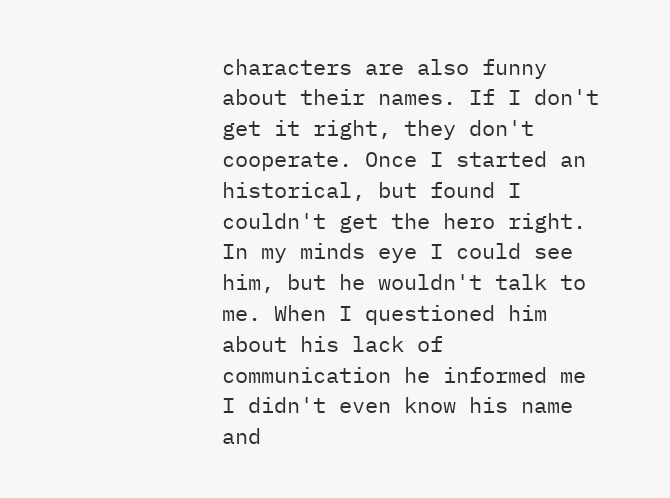characters are also funny about their names. If I don't get it right, they don't cooperate. Once I started an historical, but found I couldn't get the hero right. In my minds eye I could see him, but he wouldn't talk to me. When I questioned him about his lack of communication he informed me I didn't even know his name and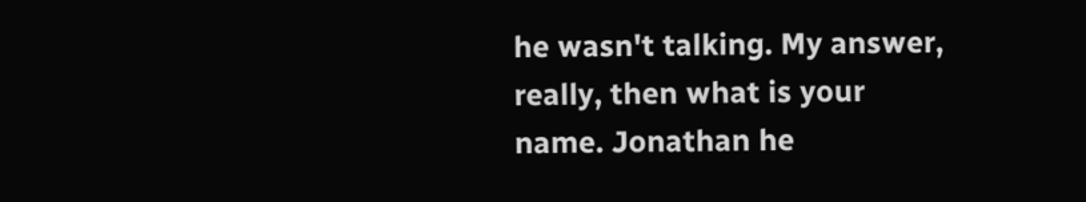he wasn't talking. My answer, really, then what is your name. Jonathan he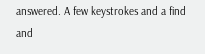answered. A few keystrokes and a find and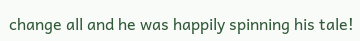change all and he was happily spinning his tale!